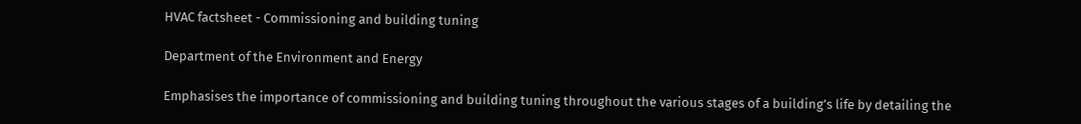HVAC factsheet - Commissioning and building tuning

Department of the Environment and Energy

Emphasises the importance of commissioning and building tuning throughout the various stages of a building’s life by detailing the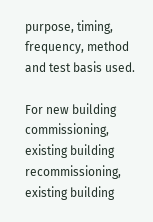purpose, timing, frequency, method and test basis used.

For new building commissioning, existing building recommissioning, existing building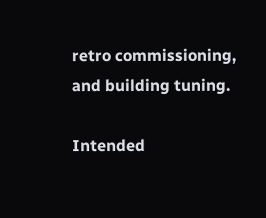retro commissioning, and building tuning.

Intended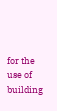for the use of building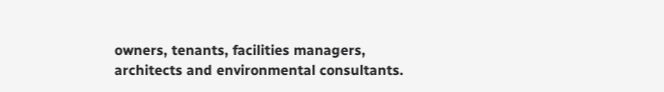owners, tenants, facilities managers, architects and environmental consultants.